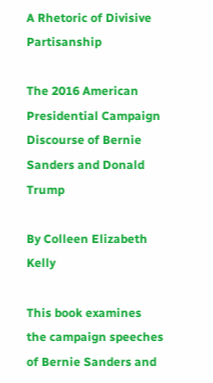A Rhetoric of Divisive Partisanship

The 2016 American Presidential Campaign Discourse of Bernie Sanders and Donald Trump

By Colleen Elizabeth Kelly

This book examines the campaign speeches of Bernie Sanders and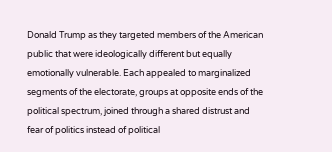Donald Trump as they targeted members of the American public that were ideologically different but equally emotionally vulnerable. Each appealed to marginalized segments of the electorate, groups at opposite ends of the political spectrum, joined through a shared distrust and fear of politics instead of political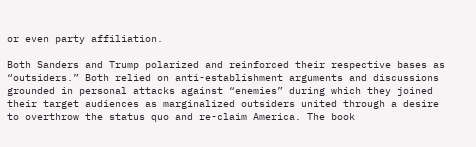or even party affiliation.

Both Sanders and Trump polarized and reinforced their respective bases as “outsiders.” Both relied on anti-establishment arguments and discussions grounded in personal attacks against “enemies” during which they joined their target audiences as marginalized outsiders united through a desire to overthrow the status quo and re-claim America. The book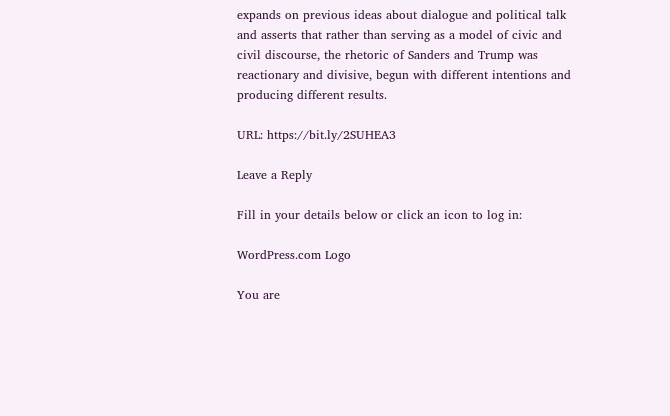expands on previous ideas about dialogue and political talk and asserts that rather than serving as a model of civic and civil discourse, the rhetoric of Sanders and Trump was reactionary and divisive, begun with different intentions and producing different results.

URL: https://bit.ly/2SUHEA3

Leave a Reply

Fill in your details below or click an icon to log in:

WordPress.com Logo

You are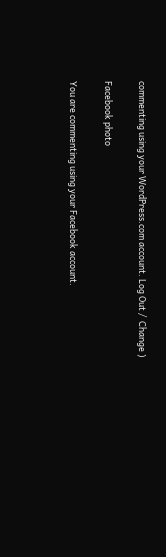commenting using your WordPress.com account. Log Out /  Change )

Facebook photo

You are commenting using your Facebook account.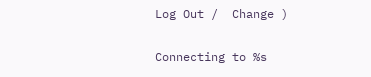Log Out /  Change )

Connecting to %s